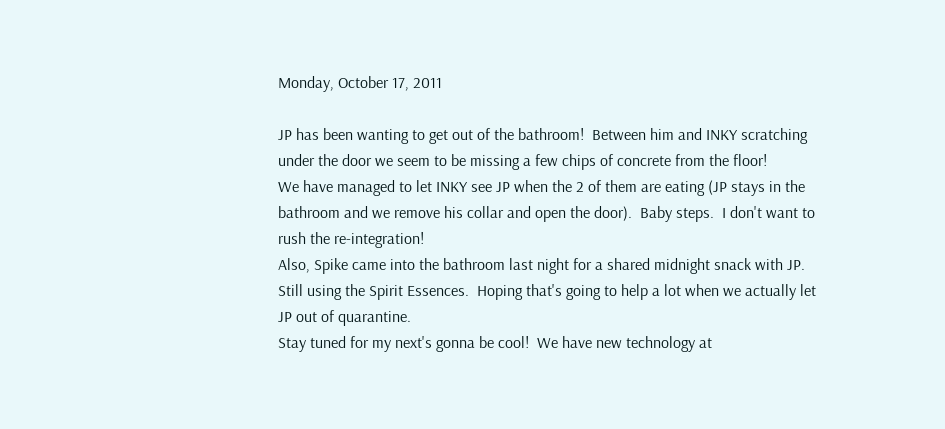Monday, October 17, 2011

JP has been wanting to get out of the bathroom!  Between him and INKY scratching under the door we seem to be missing a few chips of concrete from the floor!
We have managed to let INKY see JP when the 2 of them are eating (JP stays in the bathroom and we remove his collar and open the door).  Baby steps.  I don't want to rush the re-integration!
Also, Spike came into the bathroom last night for a shared midnight snack with JP.
Still using the Spirit Essences.  Hoping that's going to help a lot when we actually let JP out of quarantine.
Stay tuned for my next's gonna be cool!  We have new technology at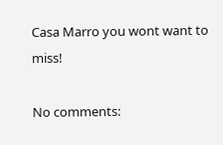Casa Marro you wont want to miss!

No comments: